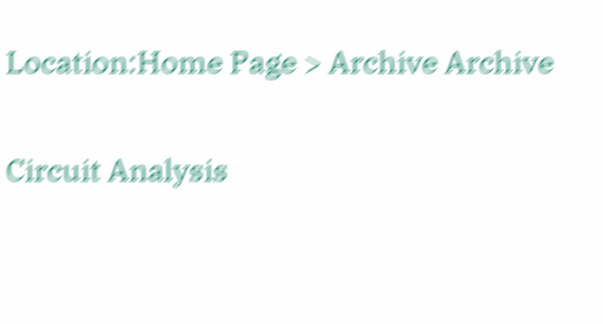Location:Home Page > Archive Archive

Circuit Analysis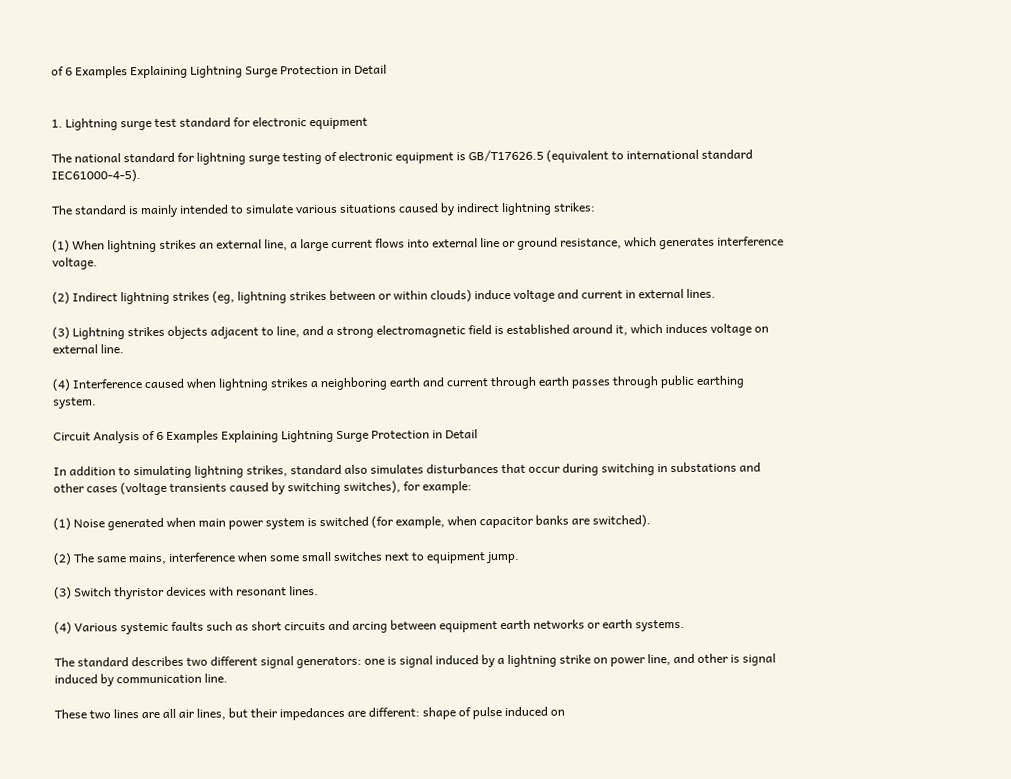of 6 Examples Explaining Lightning Surge Protection in Detail


1. Lightning surge test standard for electronic equipment

The national standard for lightning surge testing of electronic equipment is GB/T17626.5 (equivalent to international standard IEC61000-4-5).

The standard is mainly intended to simulate various situations caused by indirect lightning strikes:

(1) When lightning strikes an external line, a large current flows into external line or ground resistance, which generates interference voltage.

(2) Indirect lightning strikes (eg, lightning strikes between or within clouds) induce voltage and current in external lines.

(3) Lightning strikes objects adjacent to line, and a strong electromagnetic field is established around it, which induces voltage on external line.

(4) Interference caused when lightning strikes a neighboring earth and current through earth passes through public earthing system.

Circuit Analysis of 6 Examples Explaining Lightning Surge Protection in Detail

In addition to simulating lightning strikes, standard also simulates disturbances that occur during switching in substations and other cases (voltage transients caused by switching switches), for example:

(1) Noise generated when main power system is switched (for example, when capacitor banks are switched).

(2) The same mains, interference when some small switches next to equipment jump.

(3) Switch thyristor devices with resonant lines.

(4) Various systemic faults such as short circuits and arcing between equipment earth networks or earth systems.

The standard describes two different signal generators: one is signal induced by a lightning strike on power line, and other is signal induced by communication line.

These two lines are all air lines, but their impedances are different: shape of pulse induced on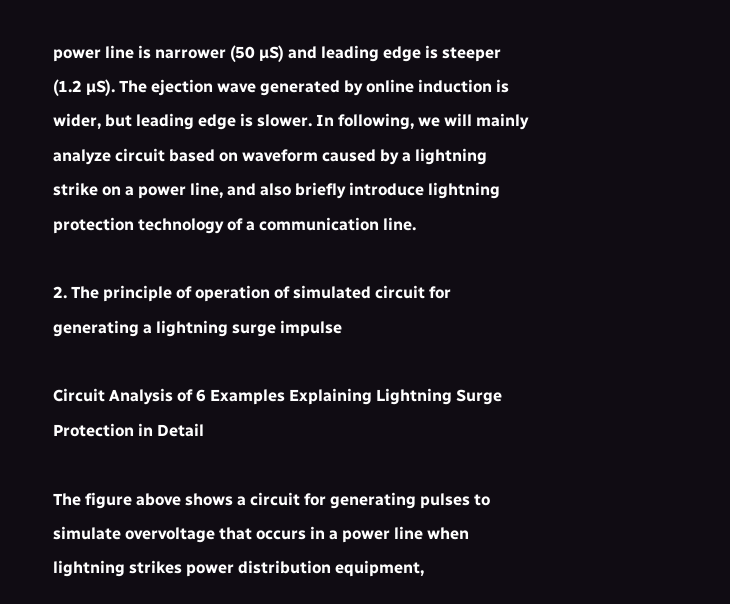power line is narrower (50 µS) and leading edge is steeper (1.2 µS). The ejection wave generated by online induction is wider, but leading edge is slower. In following, we will mainly analyze circuit based on waveform caused by a lightning strike on a power line, and also briefly introduce lightning protection technology of a communication line.

2. The principle of operation of simulated circuit for generating a lightning surge impulse

Circuit Analysis of 6 Examples Explaining Lightning Surge Protection in Detail

The figure above shows a circuit for generating pulses to simulate overvoltage that occurs in a power line when lightning strikes power distribution equipment,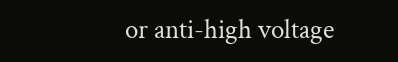or anti-high voltage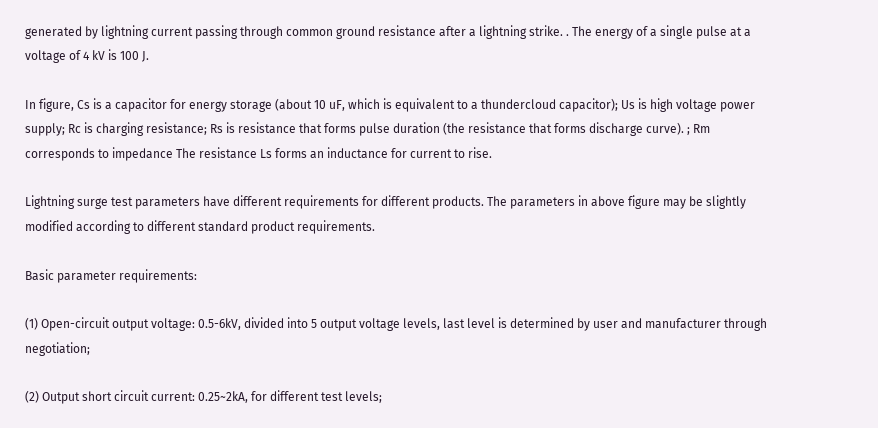generated by lightning current passing through common ground resistance after a lightning strike. . The energy of a single pulse at a voltage of 4 kV is 100 J.

In figure, Cs is a capacitor for energy storage (about 10 uF, which is equivalent to a thundercloud capacitor); Us is high voltage power supply; Rc is charging resistance; Rs is resistance that forms pulse duration (the resistance that forms discharge curve). ; Rm corresponds to impedance The resistance Ls forms an inductance for current to rise.

Lightning surge test parameters have different requirements for different products. The parameters in above figure may be slightly modified according to different standard product requirements.

Basic parameter requirements:

(1) Open-circuit output voltage: 0.5-6kV, divided into 5 output voltage levels, last level is determined by user and manufacturer through negotiation;

(2) Output short circuit current: 0.25~2kA, for different test levels;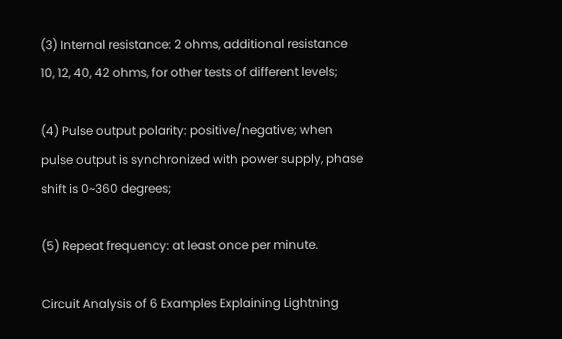(3) Internal resistance: 2 ohms, additional resistance 10, 12, 40, 42 ohms, for other tests of different levels;

(4) Pulse output polarity: positive/negative; when pulse output is synchronized with power supply, phase shift is 0~360 degrees;

(5) Repeat frequency: at least once per minute.

Circuit Analysis of 6 Examples Explaining Lightning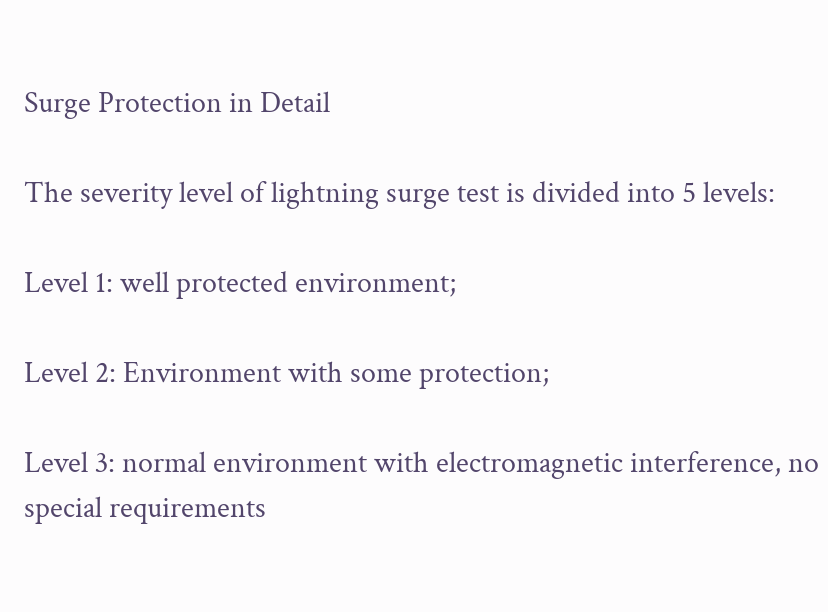Surge Protection in Detail

The severity level of lightning surge test is divided into 5 levels:

Level 1: well protected environment;

Level 2: Environment with some protection;

Level 3: normal environment with electromagnetic interference, no special requirements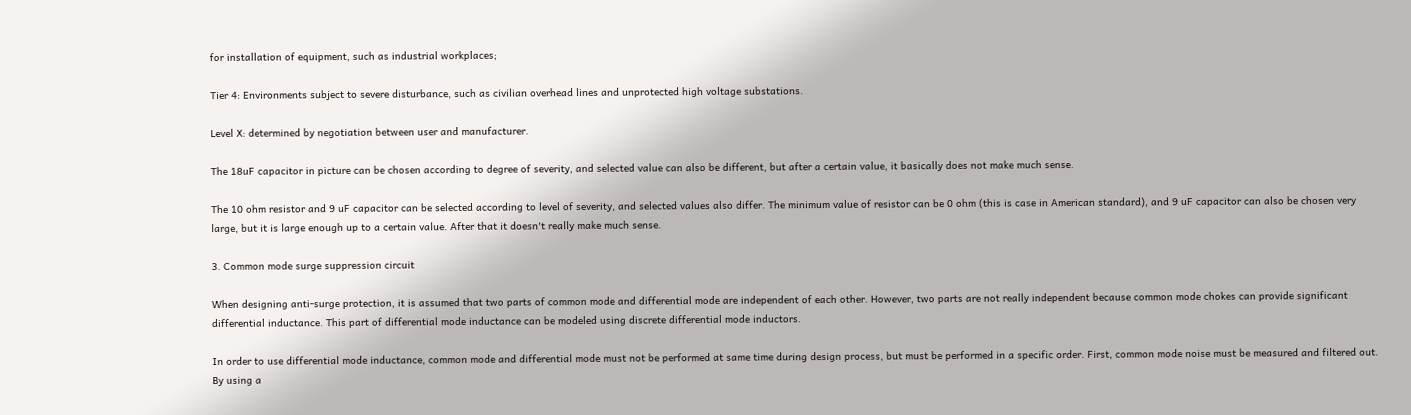for installation of equipment, such as industrial workplaces;

Tier 4: Environments subject to severe disturbance, such as civilian overhead lines and unprotected high voltage substations.

Level X: determined by negotiation between user and manufacturer.

The 18uF capacitor in picture can be chosen according to degree of severity, and selected value can also be different, but after a certain value, it basically does not make much sense.

The 10 ohm resistor and 9 uF capacitor can be selected according to level of severity, and selected values also differ. The minimum value of resistor can be 0 ohm (this is case in American standard), and 9 uF capacitor can also be chosen very large, but it is large enough up to a certain value. After that it doesn't really make much sense.

3. Common mode surge suppression circuit

When designing anti-surge protection, it is assumed that two parts of common mode and differential mode are independent of each other. However, two parts are not really independent because common mode chokes can provide significant differential inductance. This part of differential mode inductance can be modeled using discrete differential mode inductors.

In order to use differential mode inductance, common mode and differential mode must not be performed at same time during design process, but must be performed in a specific order. First, common mode noise must be measured and filtered out. By using a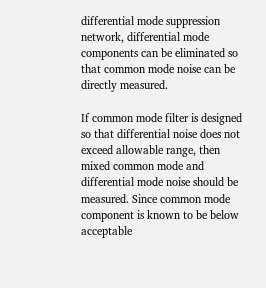differential mode suppression network, differential mode components can be eliminated so that common mode noise can be directly measured.

If common mode filter is designed so that differential noise does not exceed allowable range, then mixed common mode and differential mode noise should be measured. Since common mode component is known to be below acceptable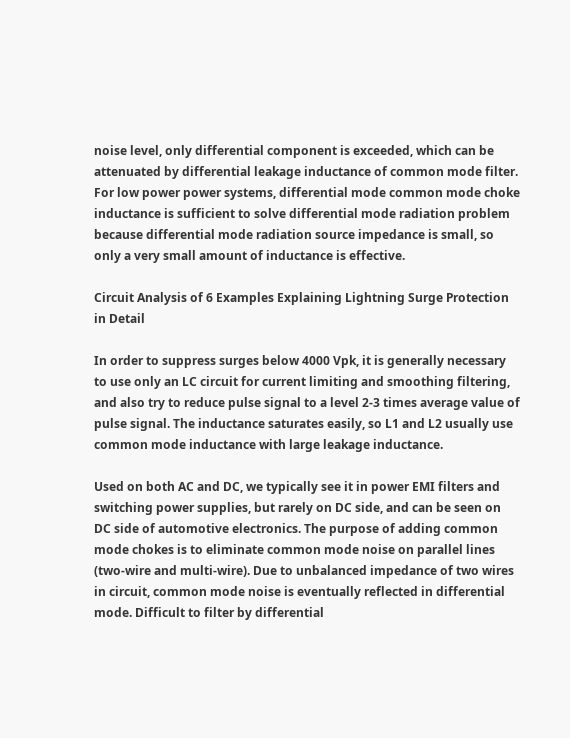noise level, only differential component is exceeded, which can be attenuated by differential leakage inductance of common mode filter. For low power power systems, differential mode common mode choke inductance is sufficient to solve differential mode radiation problem because differential mode radiation source impedance is small, so only a very small amount of inductance is effective.

Circuit Analysis of 6 Examples Explaining Lightning Surge Protection in Detail

In order to suppress surges below 4000 Vpk, it is generally necessary to use only an LC circuit for current limiting and smoothing filtering, and also try to reduce pulse signal to a level 2-3 times average value of pulse signal. The inductance saturates easily, so L1 and L2 usually use common mode inductance with large leakage inductance.

Used on both AC and DC, we typically see it in power EMI filters and switching power supplies, but rarely on DC side, and can be seen on DC side of automotive electronics. The purpose of adding common mode chokes is to eliminate common mode noise on parallel lines (two-wire and multi-wire). Due to unbalanced impedance of two wires in circuit, common mode noise is eventually reflected in differential mode. Difficult to filter by differential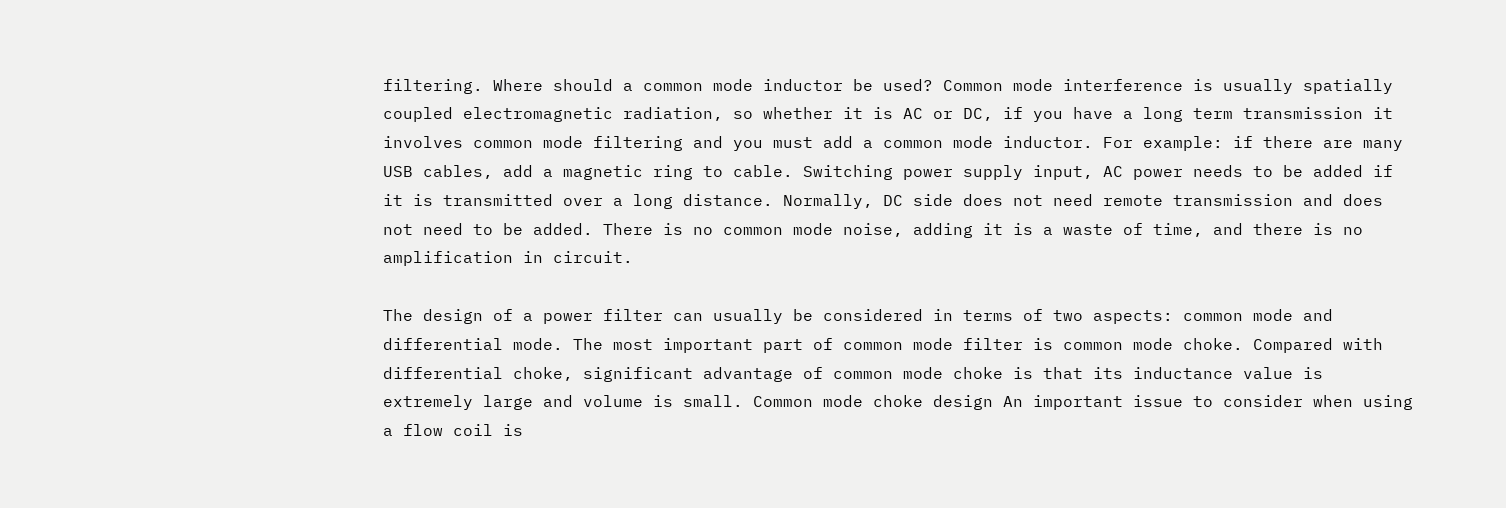filtering. Where should a common mode inductor be used? Common mode interference is usually spatially coupled electromagnetic radiation, so whether it is AC or DC, if you have a long term transmission it involves common mode filtering and you must add a common mode inductor. For example: if there are many USB cables, add a magnetic ring to cable. Switching power supply input, AC power needs to be added if it is transmitted over a long distance. Normally, DC side does not need remote transmission and does not need to be added. There is no common mode noise, adding it is a waste of time, and there is no amplification in circuit.

The design of a power filter can usually be considered in terms of two aspects: common mode and differential mode. The most important part of common mode filter is common mode choke. Compared with differential choke, significant advantage of common mode choke is that its inductance value is extremely large and volume is small. Common mode choke design An important issue to consider when using a flow coil is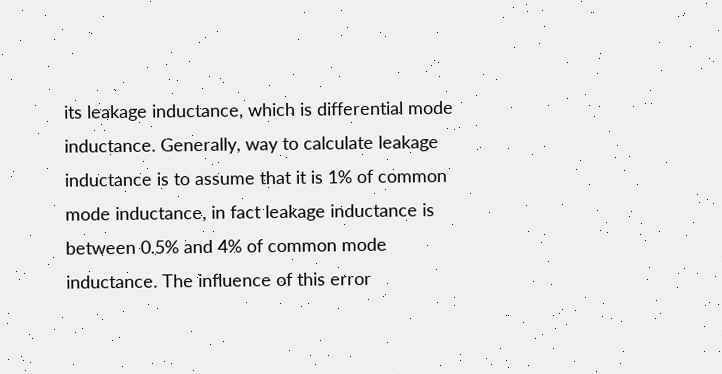its leakage inductance, which is differential mode inductance. Generally, way to calculate leakage inductance is to assume that it is 1% of common mode inductance, in fact leakage inductance is between 0.5% and 4% of common mode inductance. The influence of this error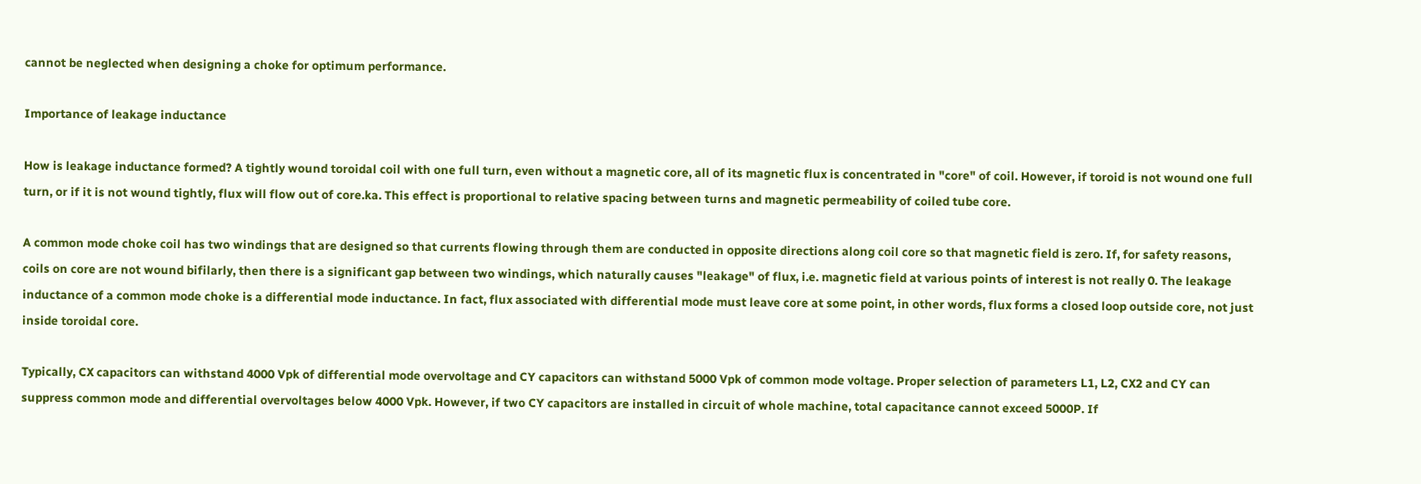cannot be neglected when designing a choke for optimum performance.

Importance of leakage inductance

How is leakage inductance formed? A tightly wound toroidal coil with one full turn, even without a magnetic core, all of its magnetic flux is concentrated in "core" of coil. However, if toroid is not wound one full turn, or if it is not wound tightly, flux will flow out of core.ka. This effect is proportional to relative spacing between turns and magnetic permeability of coiled tube core.

A common mode choke coil has two windings that are designed so that currents flowing through them are conducted in opposite directions along coil core so that magnetic field is zero. If, for safety reasons, coils on core are not wound bifilarly, then there is a significant gap between two windings, which naturally causes "leakage" of flux, i.e. magnetic field at various points of interest is not really 0. The leakage inductance of a common mode choke is a differential mode inductance. In fact, flux associated with differential mode must leave core at some point, in other words, flux forms a closed loop outside core, not just inside toroidal core.

Typically, CX capacitors can withstand 4000 Vpk of differential mode overvoltage and CY capacitors can withstand 5000 Vpk of common mode voltage. Proper selection of parameters L1, L2, CX2 and CY can suppress common mode and differential overvoltages below 4000 Vpk. However, if two CY capacitors are installed in circuit of whole machine, total capacitance cannot exceed 5000P. If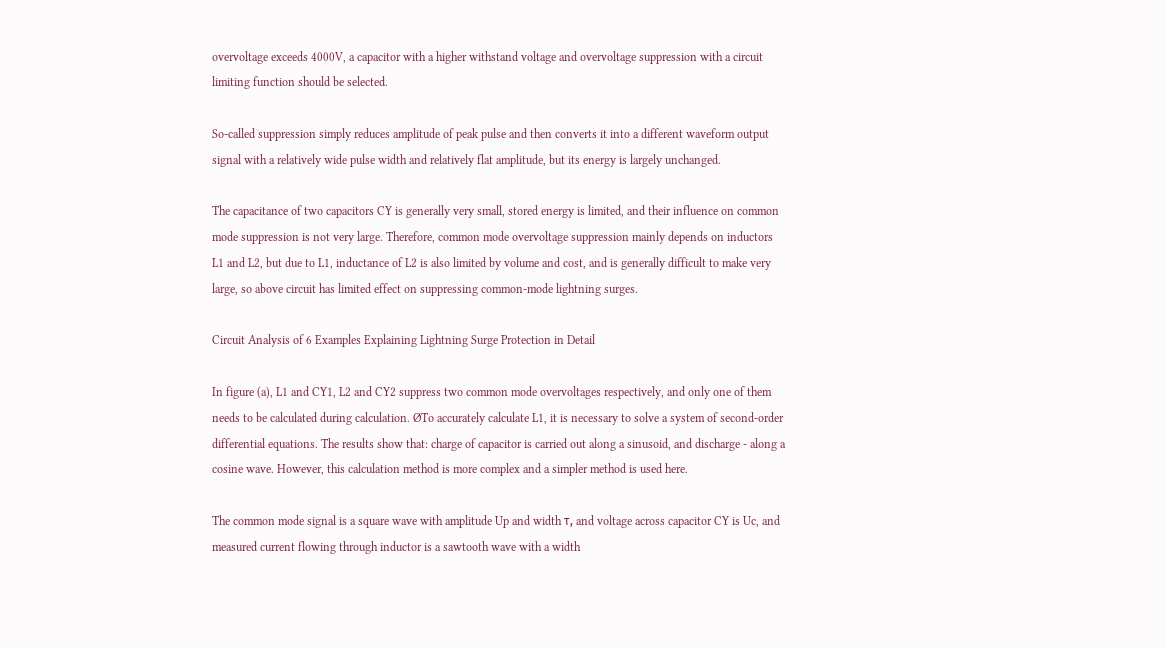overvoltage exceeds 4000V, a capacitor with a higher withstand voltage and overvoltage suppression with a circuit limiting function should be selected.

So-called suppression simply reduces amplitude of peak pulse and then converts it into a different waveform output signal with a relatively wide pulse width and relatively flat amplitude, but its energy is largely unchanged.

The capacitance of two capacitors CY is generally very small, stored energy is limited, and their influence on common mode suppression is not very large. Therefore, common mode overvoltage suppression mainly depends on inductors L1 and L2, but due to L1, inductance of L2 is also limited by volume and cost, and is generally difficult to make very large, so above circuit has limited effect on suppressing common-mode lightning surges.

Circuit Analysis of 6 Examples Explaining Lightning Surge Protection in Detail

In figure (a), L1 and CY1, L2 and CY2 suppress two common mode overvoltages respectively, and only one of them needs to be calculated during calculation. ØTo accurately calculate L1, it is necessary to solve a system of second-order differential equations. The results show that: charge of capacitor is carried out along a sinusoid, and discharge - along a cosine wave. However, this calculation method is more complex and a simpler method is used here.

The common mode signal is a square wave with amplitude Up and width τ, and voltage across capacitor CY is Uc, and measured current flowing through inductor is a sawtooth wave with a width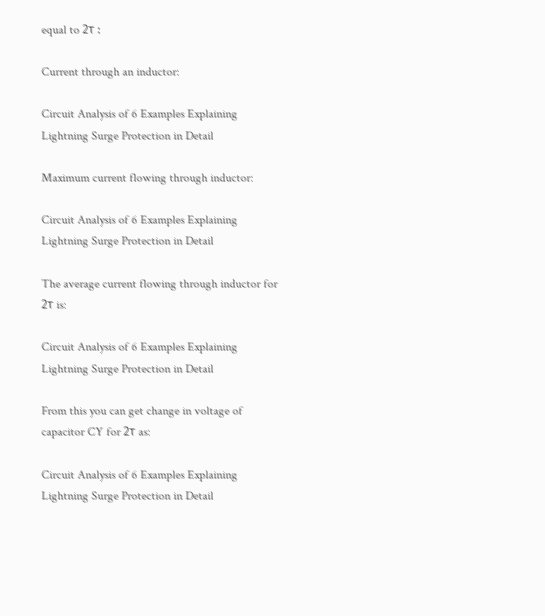equal to 2τ :

Current through an inductor:

Circuit Analysis of 6 Examples Explaining Lightning Surge Protection in Detail

Maximum current flowing through inductor:

Circuit Analysis of 6 Examples Explaining Lightning Surge Protection in Detail

The average current flowing through inductor for 2τ is:

Circuit Analysis of 6 Examples Explaining Lightning Surge Protection in Detail

From this you can get change in voltage of capacitor CY for 2τ as:

Circuit Analysis of 6 Examples Explaining Lightning Surge Protection in Detail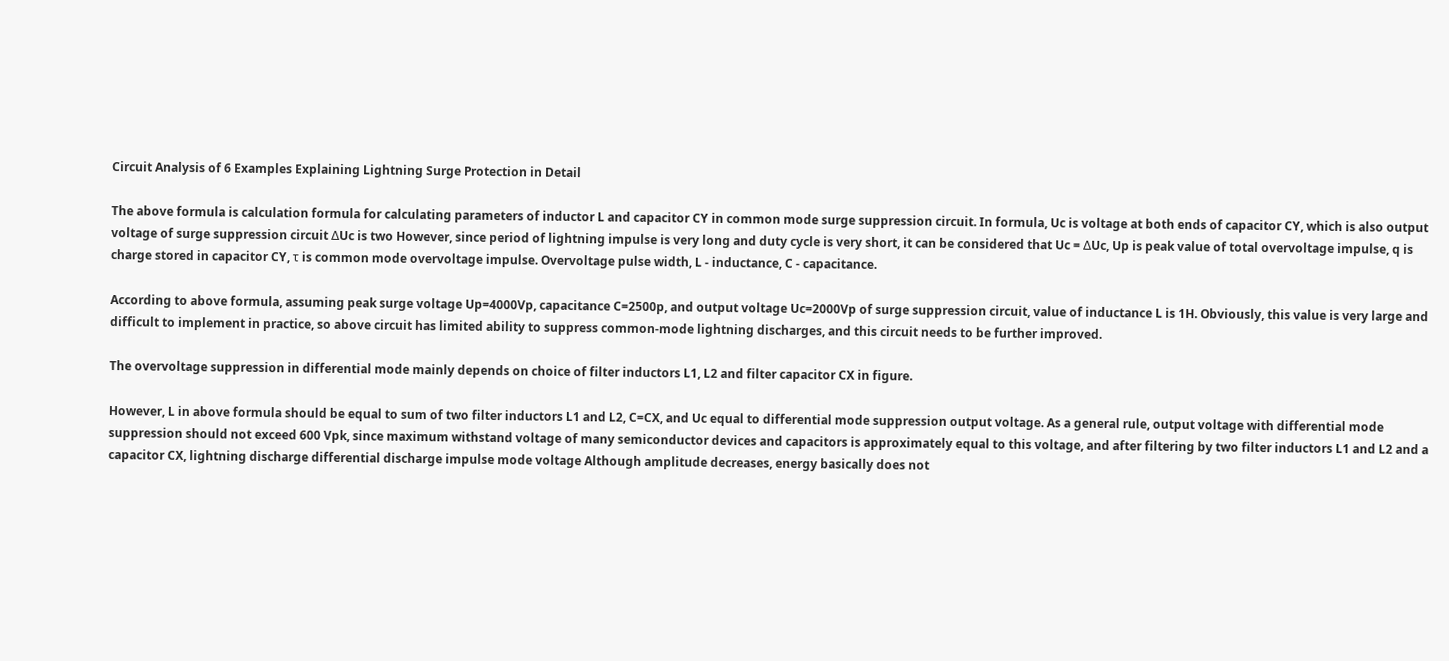Circuit Analysis of 6 Examples Explaining Lightning Surge Protection in Detail

The above formula is calculation formula for calculating parameters of inductor L and capacitor CY in common mode surge suppression circuit. In formula, Uc is voltage at both ends of capacitor CY, which is also output voltage of surge suppression circuit ∆Uc is two However, since period of lightning impulse is very long and duty cycle is very short, it can be considered that Uc = ∆Uc, Up is peak value of total overvoltage impulse, q is charge stored in capacitor CY, τ is common mode overvoltage impulse. Overvoltage pulse width, L - inductance, C - capacitance.

According to above formula, assuming peak surge voltage Up=4000Vp, capacitance C=2500p, and output voltage Uc=2000Vp of surge suppression circuit, value of inductance L is 1H. Obviously, this value is very large and difficult to implement in practice, so above circuit has limited ability to suppress common-mode lightning discharges, and this circuit needs to be further improved.

The overvoltage suppression in differential mode mainly depends on choice of filter inductors L1, L2 and filter capacitor CX in figure.

However, L in above formula should be equal to sum of two filter inductors L1 and L2, C=CX, and Uc equal to differential mode suppression output voltage. As a general rule, output voltage with differential mode suppression should not exceed 600 Vpk, since maximum withstand voltage of many semiconductor devices and capacitors is approximately equal to this voltage, and after filtering by two filter inductors L1 and L2 and a capacitor CX, lightning discharge differential discharge impulse mode voltage Although amplitude decreases, energy basically does not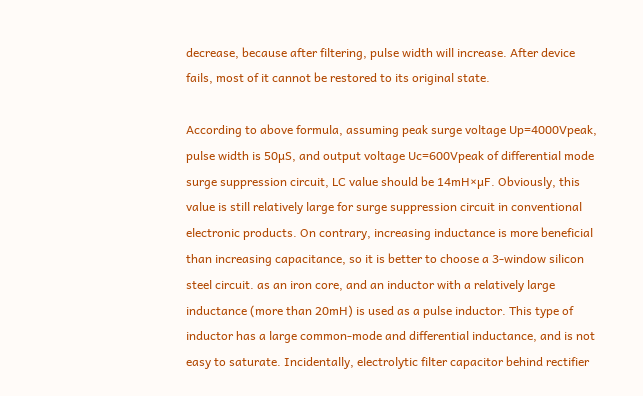decrease, because after filtering, pulse width will increase. After device fails, most of it cannot be restored to its original state.

According to above formula, assuming peak surge voltage Up=4000Vpeak, pulse width is 50µS, and output voltage Uc=600Vpeak of differential mode surge suppression circuit, LC value should be 14mH×µF. Obviously, this value is still relatively large for surge suppression circuit in conventional electronic products. On contrary, increasing inductance is more beneficial than increasing capacitance, so it is better to choose a 3-window silicon steel circuit. as an iron core, and an inductor with a relatively large inductance (more than 20mH) is used as a pulse inductor. This type of inductor has a large common-mode and differential inductance, and is not easy to saturate. Incidentally, electrolytic filter capacitor behind rectifier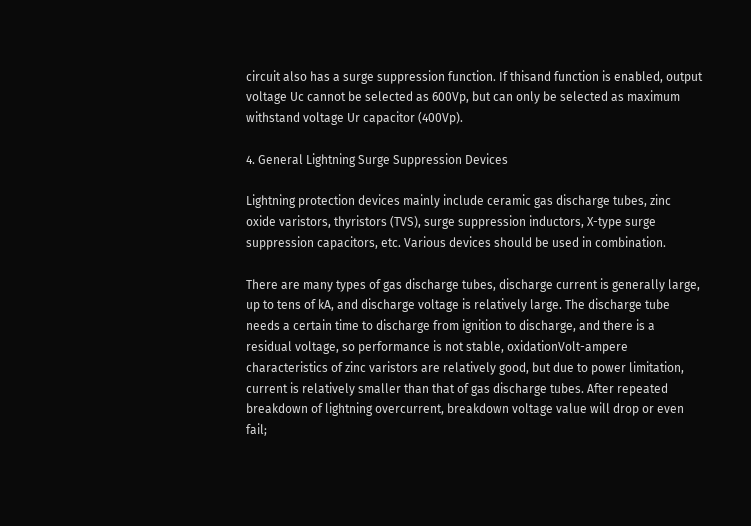circuit also has a surge suppression function. If thisand function is enabled, output voltage Uc cannot be selected as 600Vp, but can only be selected as maximum withstand voltage Ur capacitor (400Vp).

4. General Lightning Surge Suppression Devices

Lightning protection devices mainly include ceramic gas discharge tubes, zinc oxide varistors, thyristors (TVS), surge suppression inductors, X-type surge suppression capacitors, etc. Various devices should be used in combination.

There are many types of gas discharge tubes, discharge current is generally large, up to tens of kA, and discharge voltage is relatively large. The discharge tube needs a certain time to discharge from ignition to discharge, and there is a residual voltage, so performance is not stable, oxidationVolt-ampere characteristics of zinc varistors are relatively good, but due to power limitation, current is relatively smaller than that of gas discharge tubes. After repeated breakdown of lightning overcurrent, breakdown voltage value will drop or even fail;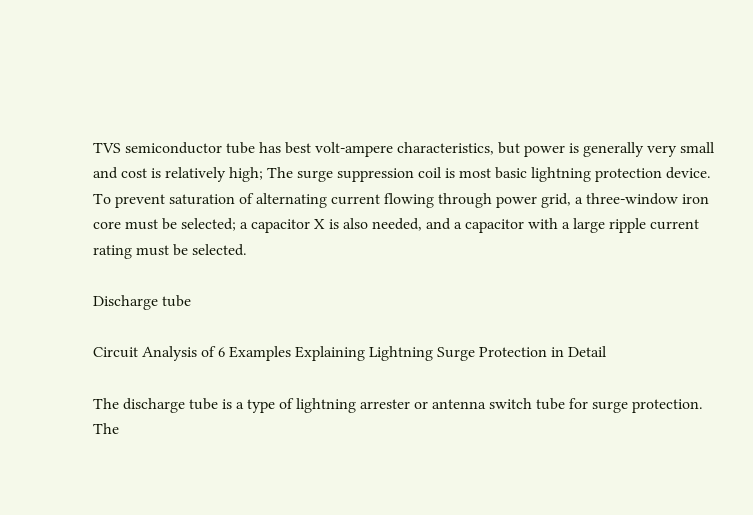TVS semiconductor tube has best volt-ampere characteristics, but power is generally very small and cost is relatively high; The surge suppression coil is most basic lightning protection device. To prevent saturation of alternating current flowing through power grid, a three-window iron core must be selected; a capacitor X is also needed, and a capacitor with a large ripple current rating must be selected.

Discharge tube

Circuit Analysis of 6 Examples Explaining Lightning Surge Protection in Detail

The discharge tube is a type of lightning arrester or antenna switch tube for surge protection. The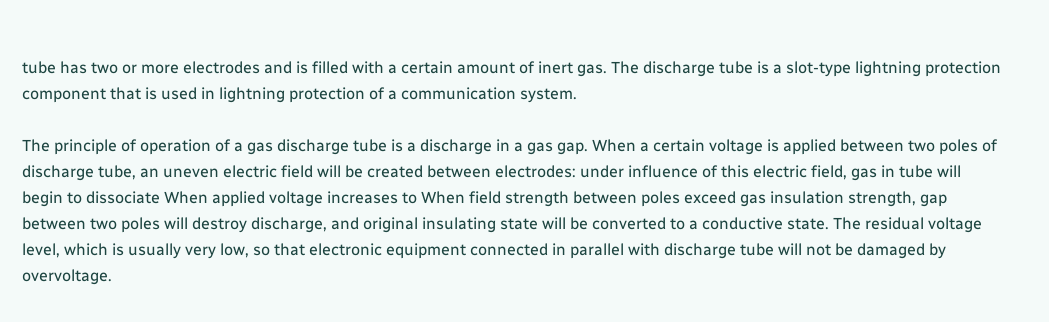tube has two or more electrodes and is filled with a certain amount of inert gas. The discharge tube is a slot-type lightning protection component that is used in lightning protection of a communication system.

The principle of operation of a gas discharge tube is a discharge in a gas gap. When a certain voltage is applied between two poles of discharge tube, an uneven electric field will be created between electrodes: under influence of this electric field, gas in tube will begin to dissociate When applied voltage increases to When field strength between poles exceed gas insulation strength, gap between two poles will destroy discharge, and original insulating state will be converted to a conductive state. The residual voltage level, which is usually very low, so that electronic equipment connected in parallel with discharge tube will not be damaged by overvoltage.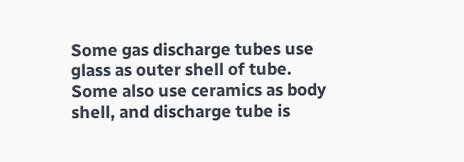Some gas discharge tubes use glass as outer shell of tube. Some also use ceramics as body shell, and discharge tube is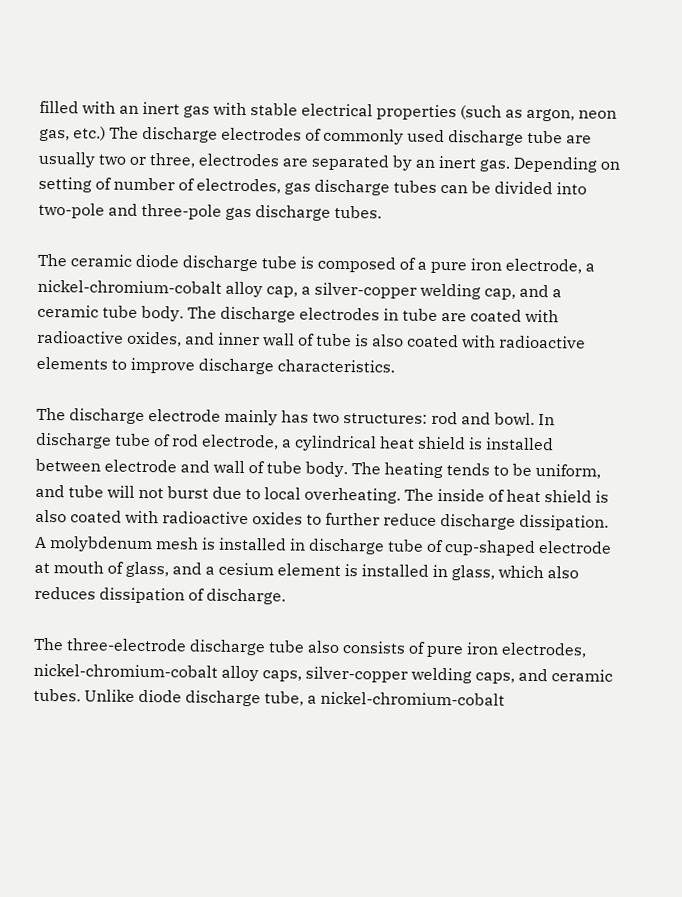filled with an inert gas with stable electrical properties (such as argon, neon gas, etc.) The discharge electrodes of commonly used discharge tube are usually two or three, electrodes are separated by an inert gas. Depending on setting of number of electrodes, gas discharge tubes can be divided into two-pole and three-pole gas discharge tubes.

The ceramic diode discharge tube is composed of a pure iron electrode, a nickel-chromium-cobalt alloy cap, a silver-copper welding cap, and a ceramic tube body. The discharge electrodes in tube are coated with radioactive oxides, and inner wall of tube is also coated with radioactive elements to improve discharge characteristics.

The discharge electrode mainly has two structures: rod and bowl. In discharge tube of rod electrode, a cylindrical heat shield is installed between electrode and wall of tube body. The heating tends to be uniform, and tube will not burst due to local overheating. The inside of heat shield is also coated with radioactive oxides to further reduce discharge dissipation. A molybdenum mesh is installed in discharge tube of cup-shaped electrode at mouth of glass, and a cesium element is installed in glass, which also reduces dissipation of discharge.

The three-electrode discharge tube also consists of pure iron electrodes, nickel-chromium-cobalt alloy caps, silver-copper welding caps, and ceramic tubes. Unlike diode discharge tube, a nickel-chromium-cobalt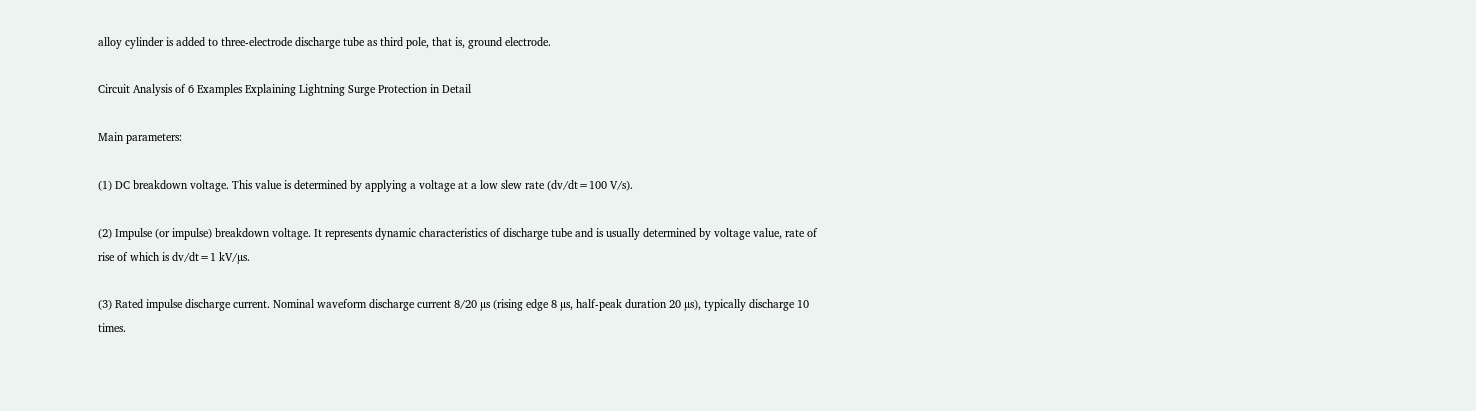alloy cylinder is added to three-electrode discharge tube as third pole, that is, ground electrode.

Circuit Analysis of 6 Examples Explaining Lightning Surge Protection in Detail

Main parameters:

(1) DC breakdown voltage. This value is determined by applying a voltage at a low slew rate (dv/dt=100 V/s).

(2) Impulse (or impulse) breakdown voltage. It represents dynamic characteristics of discharge tube and is usually determined by voltage value, rate of rise of which is dv/dt=1 kV/µs.

(3) Rated impulse discharge current. Nominal waveform discharge current 8/20 µs (rising edge 8 µs, half-peak duration 20 µs), typically discharge 10 times.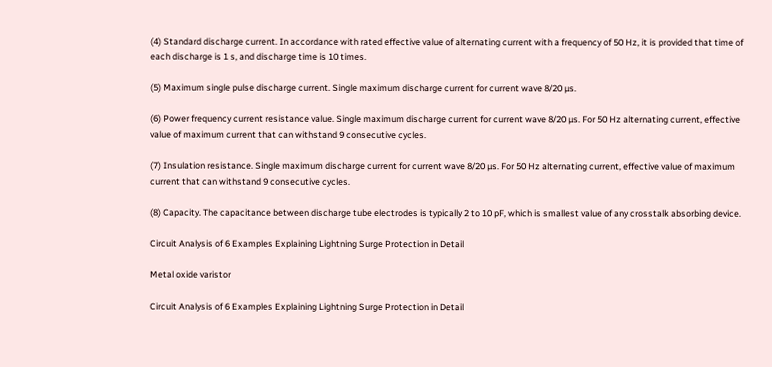(4) Standard discharge current. In accordance with rated effective value of alternating current with a frequency of 50 Hz, it is provided that time of each discharge is 1 s, and discharge time is 10 times.

(5) Maximum single pulse discharge current. Single maximum discharge current for current wave 8/20 µs.

(6) Power frequency current resistance value. Single maximum discharge current for current wave 8/20 µs. For 50 Hz alternating current, effective value of maximum current that can withstand 9 consecutive cycles.

(7) Insulation resistance. Single maximum discharge current for current wave 8/20 µs. For 50 Hz alternating current, effective value of maximum current that can withstand 9 consecutive cycles.

(8) Capacity. The capacitance between discharge tube electrodes is typically 2 to 10 pF, which is smallest value of any crosstalk absorbing device.

Circuit Analysis of 6 Examples Explaining Lightning Surge Protection in Detail

Metal oxide varistor

Circuit Analysis of 6 Examples Explaining Lightning Surge Protection in Detail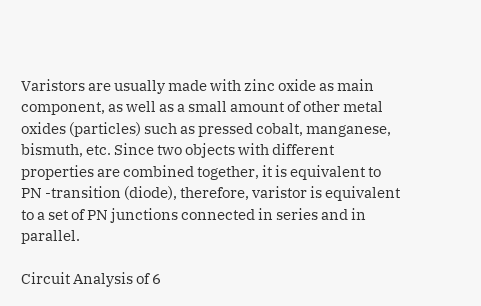Varistors are usually made with zinc oxide as main component, as well as a small amount of other metal oxides (particles) such as pressed cobalt, manganese, bismuth, etc. Since two objects with different properties are combined together, it is equivalent to PN -transition (diode), therefore, varistor is equivalent to a set of PN junctions connected in series and in parallel.

Circuit Analysis of 6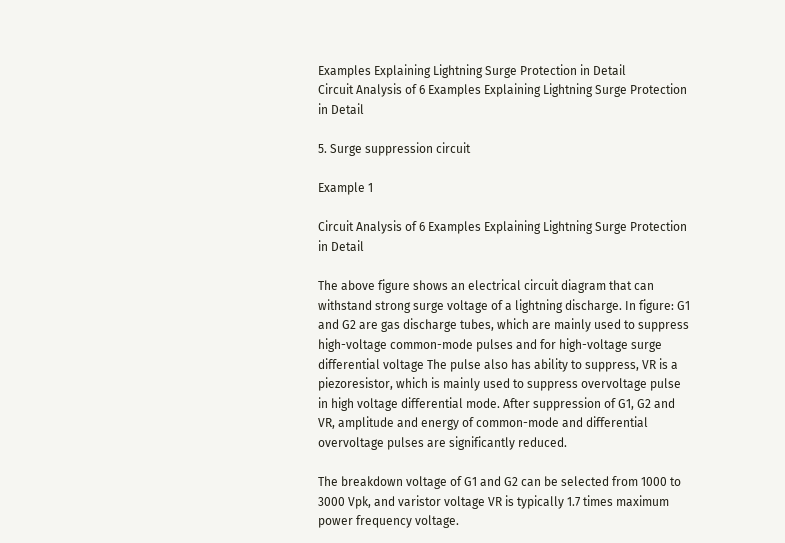Examples Explaining Lightning Surge Protection in Detail
Circuit Analysis of 6 Examples Explaining Lightning Surge Protection in Detail

5. Surge suppression circuit

Example 1

Circuit Analysis of 6 Examples Explaining Lightning Surge Protection in Detail

The above figure shows an electrical circuit diagram that can withstand strong surge voltage of a lightning discharge. In figure: G1 and G2 are gas discharge tubes, which are mainly used to suppress high-voltage common-mode pulses and for high-voltage surge differential voltage The pulse also has ability to suppress, VR is a piezoresistor, which is mainly used to suppress overvoltage pulse in high voltage differential mode. After suppression of G1, G2 and VR, amplitude and energy of common-mode and differential overvoltage pulses are significantly reduced.

The breakdown voltage of G1 and G2 can be selected from 1000 to 3000 Vpk, and varistor voltage VR is typically 1.7 times maximum power frequency voltage.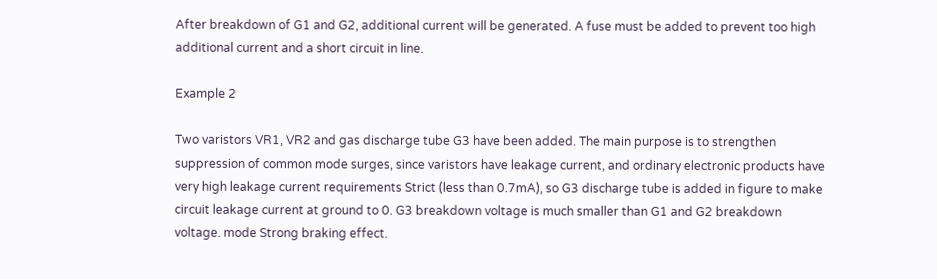After breakdown of G1 and G2, additional current will be generated. A fuse must be added to prevent too high additional current and a short circuit in line.

Example 2

Two varistors VR1, VR2 and gas discharge tube G3 have been added. The main purpose is to strengthen suppression of common mode surges, since varistors have leakage current, and ordinary electronic products have very high leakage current requirements Strict (less than 0.7mA), so G3 discharge tube is added in figure to make circuit leakage current at ground to 0. G3 breakdown voltage is much smaller than G1 and G2 breakdown voltage. mode Strong braking effect.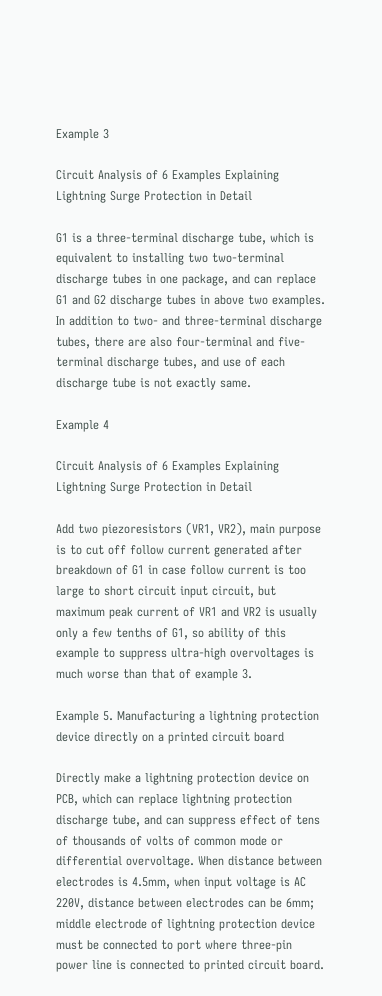Example 3

Circuit Analysis of 6 Examples Explaining Lightning Surge Protection in Detail

G1 is a three-terminal discharge tube, which is equivalent to installing two two-terminal discharge tubes in one package, and can replace G1 and G2 discharge tubes in above two examples. In addition to two- and three-terminal discharge tubes, there are also four-terminal and five-terminal discharge tubes, and use of each discharge tube is not exactly same.

Example 4

Circuit Analysis of 6 Examples Explaining Lightning Surge Protection in Detail

Add two piezoresistors (VR1, VR2), main purpose is to cut off follow current generated after breakdown of G1 in case follow current is too large to short circuit input circuit, but maximum peak current of VR1 and VR2 is usually only a few tenths of G1, so ability of this example to suppress ultra-high overvoltages is much worse than that of example 3.

Example 5. Manufacturing a lightning protection device directly on a printed circuit board

Directly make a lightning protection device on PCB, which can replace lightning protection discharge tube, and can suppress effect of tens of thousands of volts of common mode or differential overvoltage. When distance between electrodes is 4.5mm, when input voltage is AC 220V, distance between electrodes can be 6mm; middle electrode of lightning protection device must be connected to port where three-pin power line is connected to printed circuit board.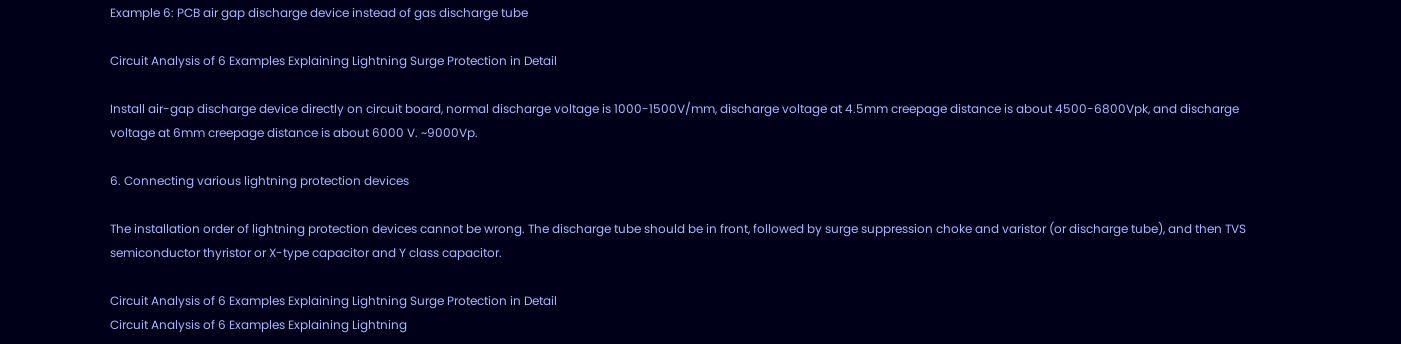Example 6: PCB air gap discharge device instead of gas discharge tube

Circuit Analysis of 6 Examples Explaining Lightning Surge Protection in Detail

Install air-gap discharge device directly on circuit board, normal discharge voltage is 1000-1500V/mm, discharge voltage at 4.5mm creepage distance is about 4500-6800Vpk, and discharge voltage at 6mm creepage distance is about 6000 V. ~9000Vp.

6. Connecting various lightning protection devices

The installation order of lightning protection devices cannot be wrong. The discharge tube should be in front, followed by surge suppression choke and varistor (or discharge tube), and then TVS semiconductor thyristor or X-type capacitor and Y class capacitor.

Circuit Analysis of 6 Examples Explaining Lightning Surge Protection in Detail
Circuit Analysis of 6 Examples Explaining Lightning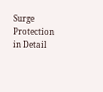Surge Protection in Detail